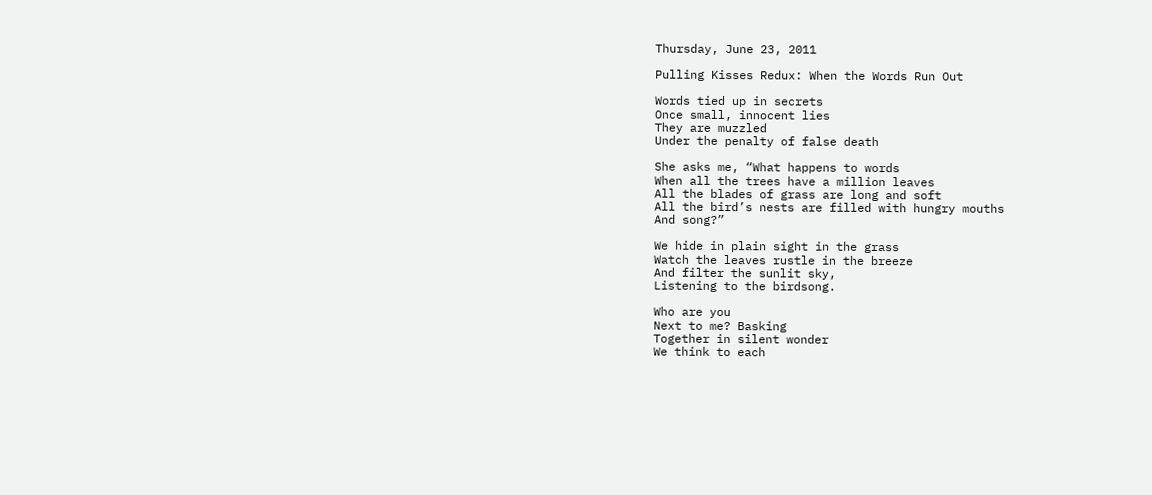Thursday, June 23, 2011

Pulling Kisses Redux: When the Words Run Out

Words tied up in secrets
Once small, innocent lies
They are muzzled
Under the penalty of false death

She asks me, “What happens to words
When all the trees have a million leaves
All the blades of grass are long and soft
All the bird’s nests are filled with hungry mouths
And song?”

We hide in plain sight in the grass
Watch the leaves rustle in the breeze
And filter the sunlit sky,
Listening to the birdsong.

Who are you
Next to me? Basking
Together in silent wonder
We think to each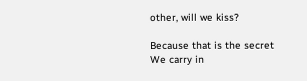other, will we kiss?

Because that is the secret
We carry in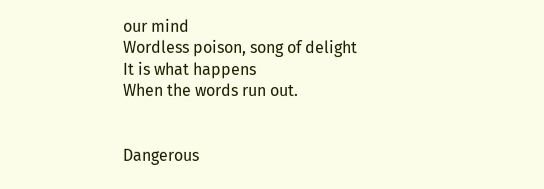our mind
Wordless poison, song of delight
It is what happens
When the words run out.


Dangerous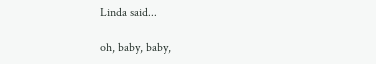Linda said...

oh, baby, baby,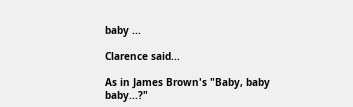baby ...

Clarence said...

As in James Brown's "Baby, baby baby...?"